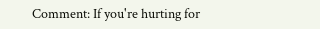Comment: If you're hurting for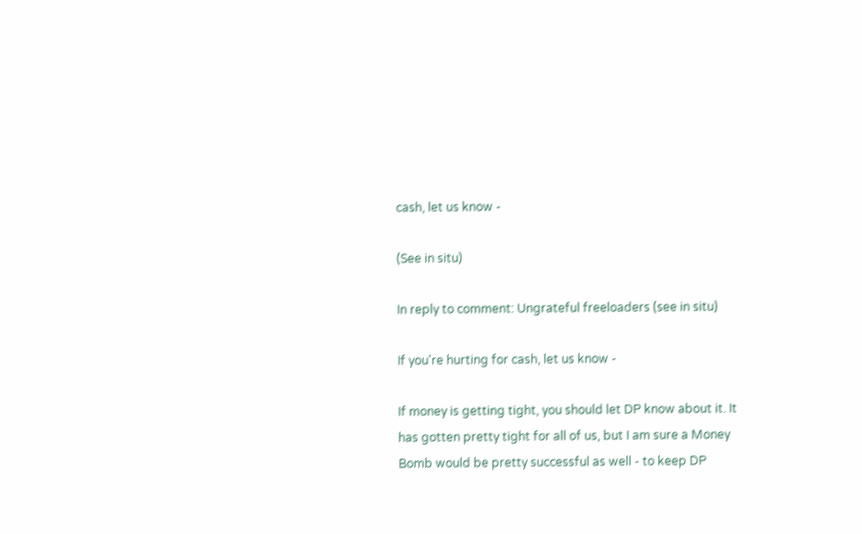cash, let us know -

(See in situ)

In reply to comment: Ungrateful freeloaders (see in situ)

If you're hurting for cash, let us know -

If money is getting tight, you should let DP know about it. It has gotten pretty tight for all of us, but I am sure a Money Bomb would be pretty successful as well - to keep DP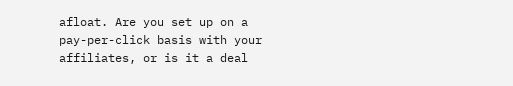afloat. Are you set up on a pay-per-click basis with your affiliates, or is it a deal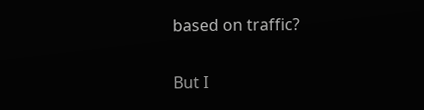based on traffic?

But I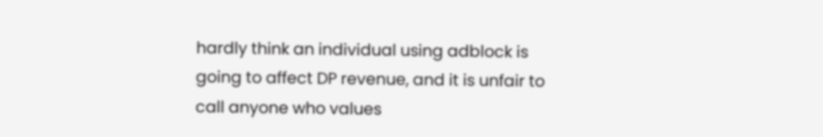hardly think an individual using adblock is going to affect DP revenue, and it is unfair to call anyone who values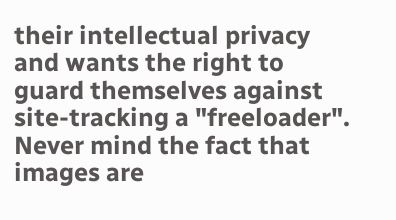their intellectual privacy and wants the right to guard themselves against site-tracking a "freeloader". Never mind the fact that images are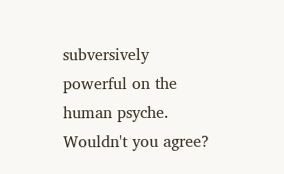subversively powerful on the human psyche. Wouldn't you agree?